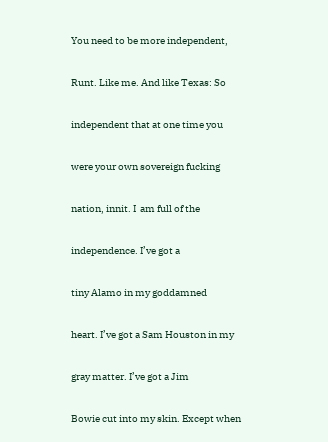You need to be more independent,

Runt. Like me. And like Texas: So

independent that at one time you

were your own sovereign fucking

nation, innit. I  am full of the

independence. I’ve got a

tiny Alamo in my goddamned

heart. I’ve got a Sam Houston in my

gray matter. I’ve got a Jim

Bowie cut into my skin. Except when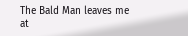The Bald Man leaves me at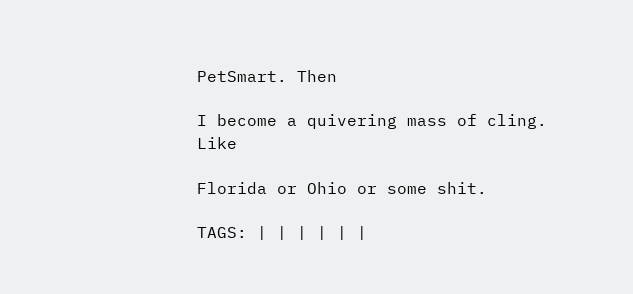PetSmart. Then

I become a quivering mass of cling. Like

Florida or Ohio or some shit.

TAGS: | | | | | |